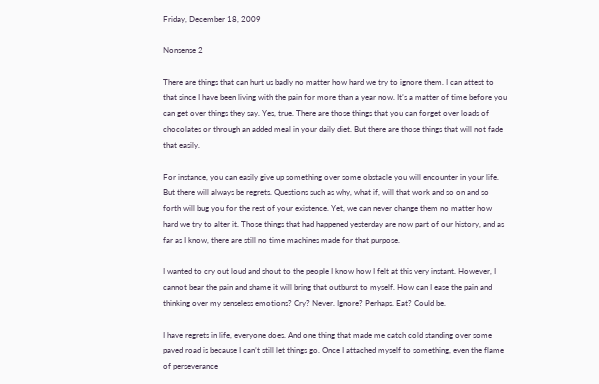Friday, December 18, 2009

Nonsense 2

There are things that can hurt us badly no matter how hard we try to ignore them. I can attest to that since I have been living with the pain for more than a year now. It’s a matter of time before you can get over things they say. Yes, true. There are those things that you can forget over loads of chocolates or through an added meal in your daily diet. But there are those things that will not fade that easily.

For instance, you can easily give up something over some obstacle you will encounter in your life. But there will always be regrets. Questions such as why, what if, will that work and so on and so forth will bug you for the rest of your existence. Yet, we can never change them no matter how hard we try to alter it. Those things that had happened yesterday are now part of our history, and as far as I know, there are still no time machines made for that purpose.

I wanted to cry out loud and shout to the people I know how I felt at this very instant. However, I cannot bear the pain and shame it will bring that outburst to myself. How can I ease the pain and thinking over my senseless emotions? Cry? Never. Ignore? Perhaps. Eat? Could be.

I have regrets in life, everyone does. And one thing that made me catch cold standing over some paved road is because I can’t still let things go. Once I attached myself to something, even the flame of perseverance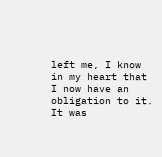left me, I know in my heart that I now have an obligation to it. It was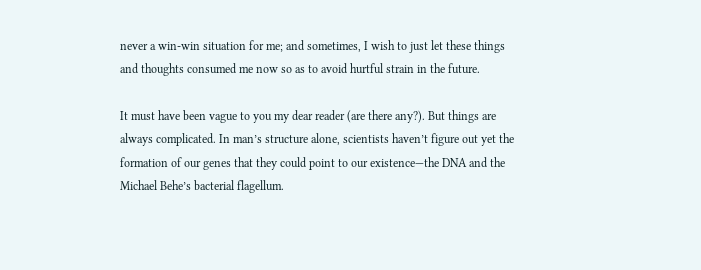never a win-win situation for me; and sometimes, I wish to just let these things and thoughts consumed me now so as to avoid hurtful strain in the future.

It must have been vague to you my dear reader (are there any?). But things are always complicated. In man’s structure alone, scientists haven’t figure out yet the formation of our genes that they could point to our existence—the DNA and the Michael Behe’s bacterial flagellum.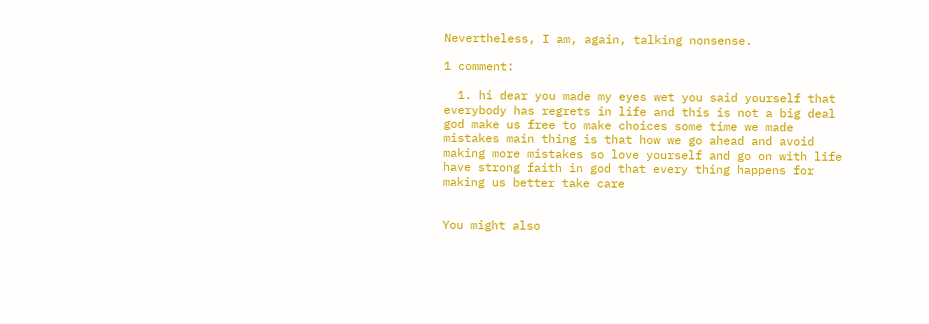Nevertheless, I am, again, talking nonsense.

1 comment:

  1. hi dear you made my eyes wet you said yourself that everybody has regrets in life and this is not a big deal god make us free to make choices some time we made mistakes main thing is that how we go ahead and avoid making more mistakes so love yourself and go on with life have strong faith in god that every thing happens for making us better take care


You might also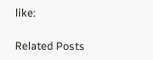like:

Related Posts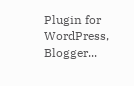Plugin for WordPress, Blogger...